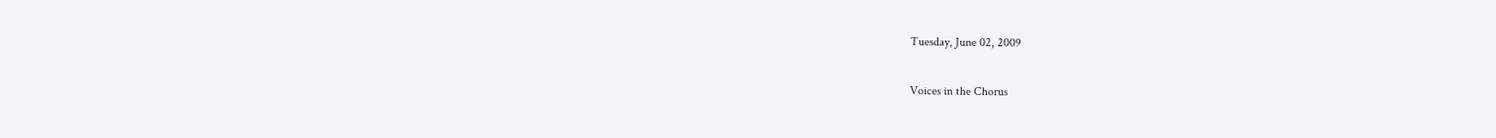Tuesday, June 02, 2009

Voices in the Chorus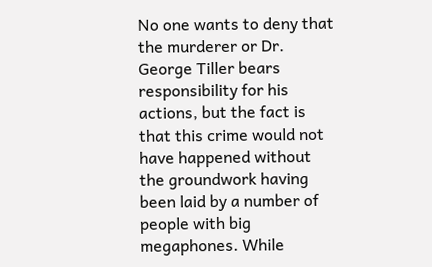No one wants to deny that the murderer or Dr. George Tiller bears responsibility for his actions, but the fact is that this crime would not have happened without the groundwork having been laid by a number of people with big megaphones. While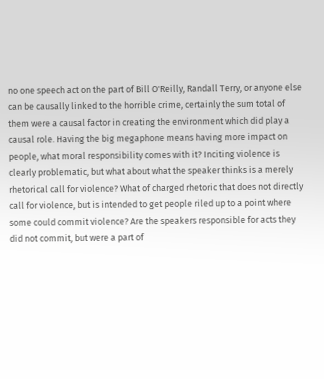no one speech act on the part of Bill O'Reilly, Randall Terry, or anyone else can be causally linked to the horrible crime, certainly the sum total of them were a causal factor in creating the environment which did play a causal role. Having the big megaphone means having more impact on people, what moral responsibility comes with it? Inciting violence is clearly problematic, but what about what the speaker thinks is a merely rhetorical call for violence? What of charged rhetoric that does not directly call for violence, but is intended to get people riled up to a point where some could commit violence? Are the speakers responsible for acts they did not commit, but were a part of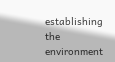establishing the environment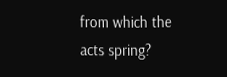from which the acts spring?